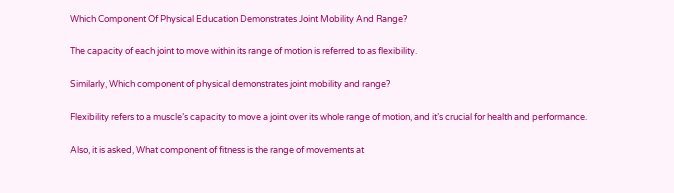Which Component Of Physical Education Demonstrates Joint Mobility And Range?

The capacity of each joint to move within its range of motion is referred to as flexibility.

Similarly, Which component of physical demonstrates joint mobility and range?

Flexibility refers to a muscle’s capacity to move a joint over its whole range of motion, and it’s crucial for health and performance.

Also, it is asked, What component of fitness is the range of movements at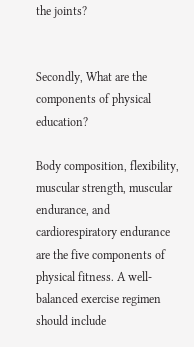the joints?


Secondly, What are the components of physical education?

Body composition, flexibility, muscular strength, muscular endurance, and cardiorespiratory endurance are the five components of physical fitness. A well-balanced exercise regimen should include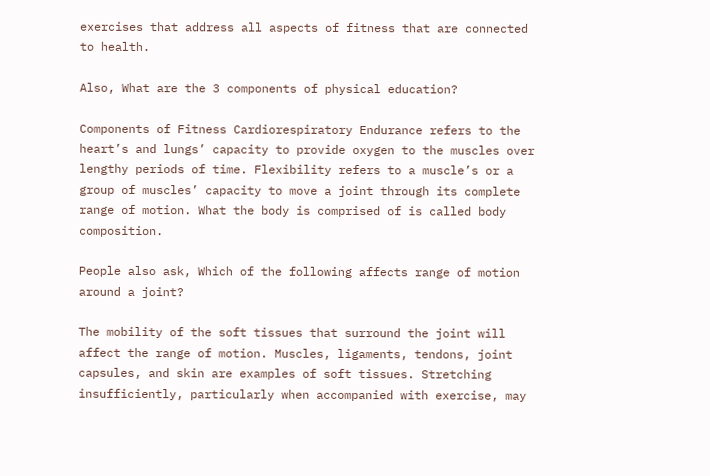exercises that address all aspects of fitness that are connected to health.

Also, What are the 3 components of physical education?

Components of Fitness Cardiorespiratory Endurance refers to the heart’s and lungs’ capacity to provide oxygen to the muscles over lengthy periods of time. Flexibility refers to a muscle’s or a group of muscles’ capacity to move a joint through its complete range of motion. What the body is comprised of is called body composition.

People also ask, Which of the following affects range of motion around a joint?

The mobility of the soft tissues that surround the joint will affect the range of motion. Muscles, ligaments, tendons, joint capsules, and skin are examples of soft tissues. Stretching insufficiently, particularly when accompanied with exercise, may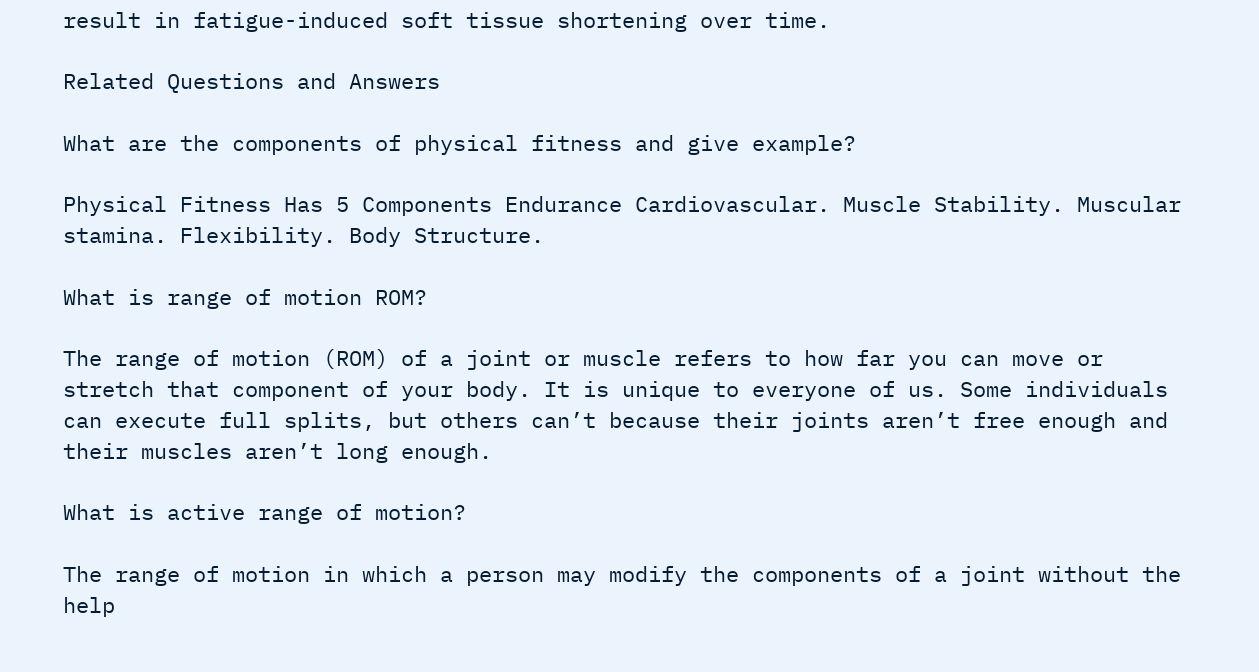result in fatigue-induced soft tissue shortening over time.

Related Questions and Answers

What are the components of physical fitness and give example?

Physical Fitness Has 5 Components Endurance Cardiovascular. Muscle Stability. Muscular stamina. Flexibility. Body Structure.

What is range of motion ROM?

The range of motion (ROM) of a joint or muscle refers to how far you can move or stretch that component of your body. It is unique to everyone of us. Some individuals can execute full splits, but others can’t because their joints aren’t free enough and their muscles aren’t long enough.

What is active range of motion?

The range of motion in which a person may modify the components of a joint without the help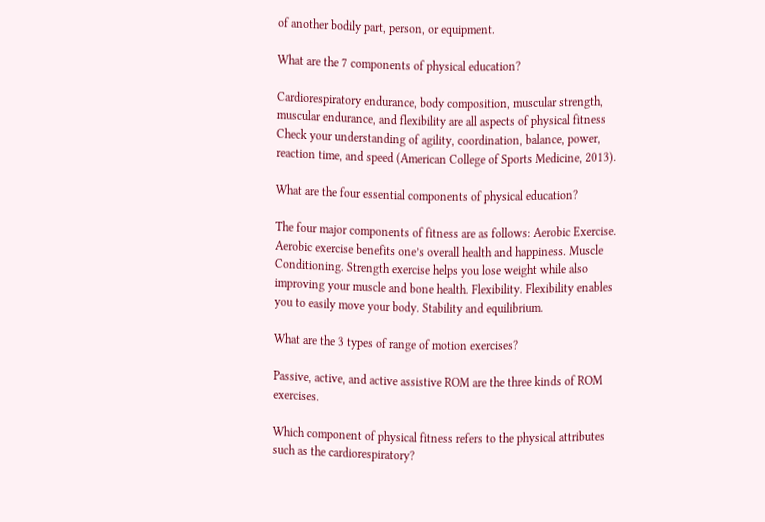of another bodily part, person, or equipment.

What are the 7 components of physical education?

Cardiorespiratory endurance, body composition, muscular strength, muscular endurance, and flexibility are all aspects of physical fitness Check your understanding of agility, coordination, balance, power, reaction time, and speed (American College of Sports Medicine, 2013).

What are the four essential components of physical education?

The four major components of fitness are as follows: Aerobic Exercise. Aerobic exercise benefits one’s overall health and happiness. Muscle Conditioning. Strength exercise helps you lose weight while also improving your muscle and bone health. Flexibility. Flexibility enables you to easily move your body. Stability and equilibrium.

What are the 3 types of range of motion exercises?

Passive, active, and active assistive ROM are the three kinds of ROM exercises.

Which component of physical fitness refers to the physical attributes such as the cardiorespiratory?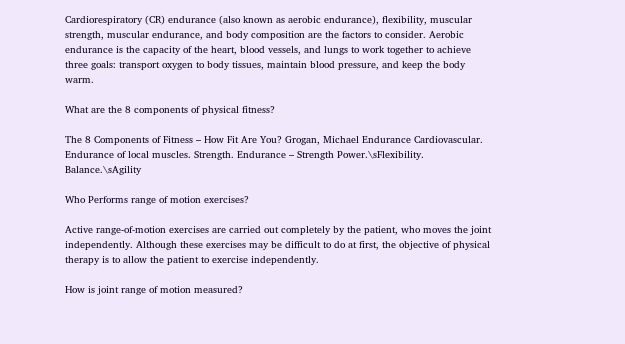Cardiorespiratory (CR) endurance (also known as aerobic endurance), flexibility, muscular strength, muscular endurance, and body composition are the factors to consider. Aerobic endurance is the capacity of the heart, blood vessels, and lungs to work together to achieve three goals: transport oxygen to body tissues, maintain blood pressure, and keep the body warm.

What are the 8 components of physical fitness?

The 8 Components of Fitness – How Fit Are You? Grogan, Michael Endurance Cardiovascular. Endurance of local muscles. Strength. Endurance – Strength Power.\sFlexibility. Balance.\sAgility

Who Performs range of motion exercises?

Active range-of-motion exercises are carried out completely by the patient, who moves the joint independently. Although these exercises may be difficult to do at first, the objective of physical therapy is to allow the patient to exercise independently.

How is joint range of motion measured?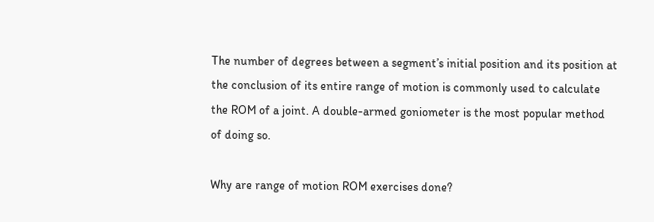The number of degrees between a segment’s initial position and its position at the conclusion of its entire range of motion is commonly used to calculate the ROM of a joint. A double-armed goniometer is the most popular method of doing so.

Why are range of motion ROM exercises done?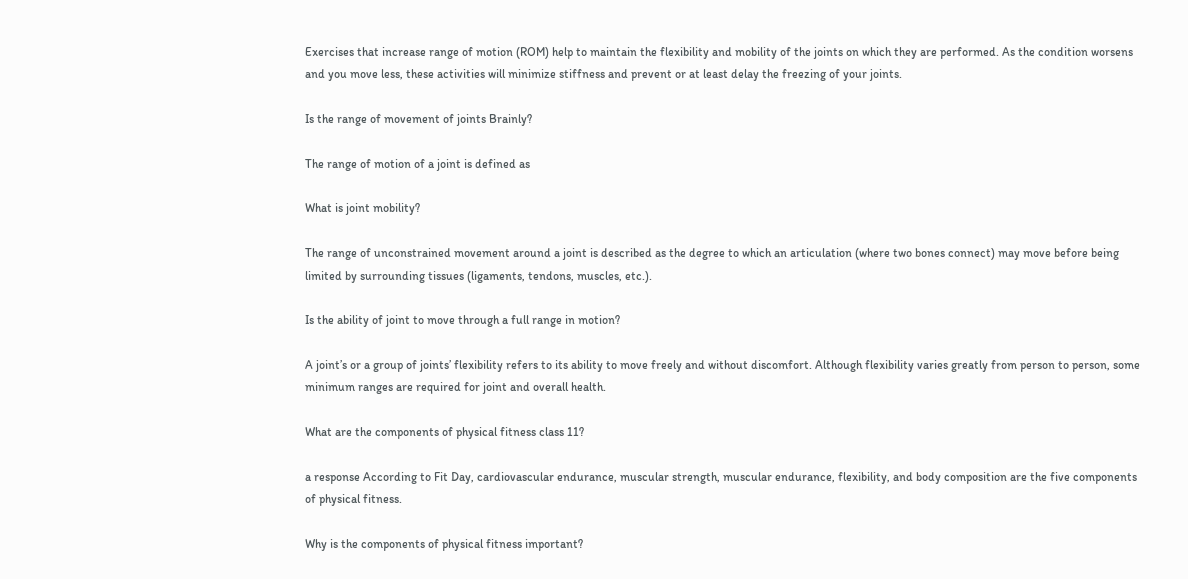Exercises that increase range of motion (ROM) help to maintain the flexibility and mobility of the joints on which they are performed. As the condition worsens and you move less, these activities will minimize stiffness and prevent or at least delay the freezing of your joints.

Is the range of movement of joints Brainly?

The range of motion of a joint is defined as

What is joint mobility?

The range of unconstrained movement around a joint is described as the degree to which an articulation (where two bones connect) may move before being limited by surrounding tissues (ligaments, tendons, muscles, etc.).

Is the ability of joint to move through a full range in motion?

A joint’s or a group of joints’ flexibility refers to its ability to move freely and without discomfort. Although flexibility varies greatly from person to person, some minimum ranges are required for joint and overall health.

What are the components of physical fitness class 11?

a response According to Fit Day, cardiovascular endurance, muscular strength, muscular endurance, flexibility, and body composition are the five components of physical fitness.

Why is the components of physical fitness important?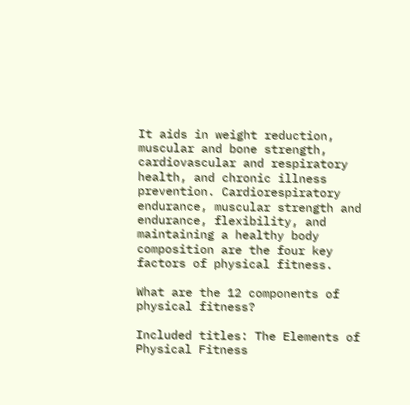It aids in weight reduction, muscular and bone strength, cardiovascular and respiratory health, and chronic illness prevention. Cardiorespiratory endurance, muscular strength and endurance, flexibility, and maintaining a healthy body composition are the four key factors of physical fitness.

What are the 12 components of physical fitness?

Included titles: The Elements of Physical Fitness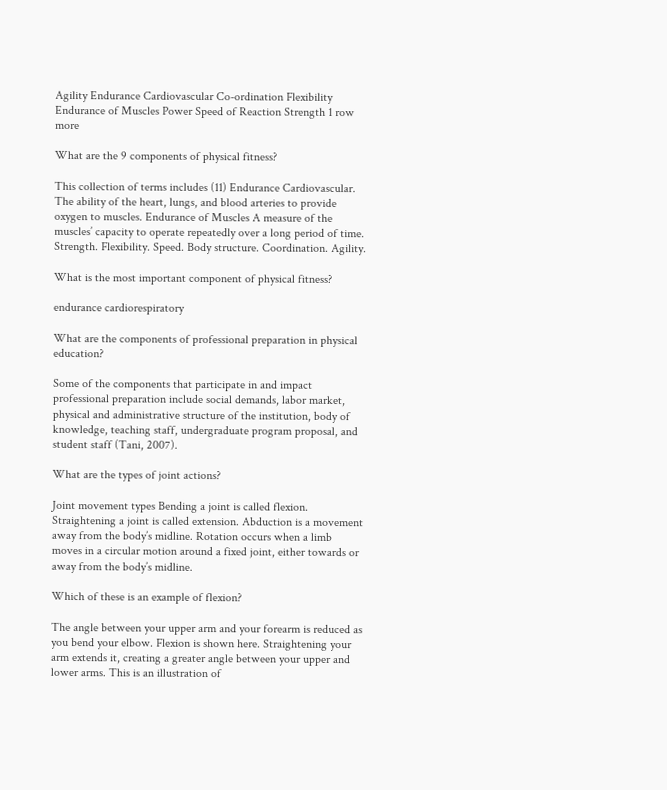Agility Endurance Cardiovascular Co-ordination Flexibility Endurance of Muscles Power Speed of Reaction Strength 1 row more

What are the 9 components of physical fitness?

This collection of terms includes (11) Endurance Cardiovascular. The ability of the heart, lungs, and blood arteries to provide oxygen to muscles. Endurance of Muscles A measure of the muscles’ capacity to operate repeatedly over a long period of time. Strength. Flexibility. Speed. Body structure. Coordination. Agility.

What is the most important component of physical fitness?

endurance cardiorespiratory

What are the components of professional preparation in physical education?

Some of the components that participate in and impact professional preparation include social demands, labor market, physical and administrative structure of the institution, body of knowledge, teaching staff, undergraduate program proposal, and student staff (Tani, 2007).

What are the types of joint actions?

Joint movement types Bending a joint is called flexion. Straightening a joint is called extension. Abduction is a movement away from the body’s midline. Rotation occurs when a limb moves in a circular motion around a fixed joint, either towards or away from the body’s midline.

Which of these is an example of flexion?

The angle between your upper arm and your forearm is reduced as you bend your elbow. Flexion is shown here. Straightening your arm extends it, creating a greater angle between your upper and lower arms. This is an illustration of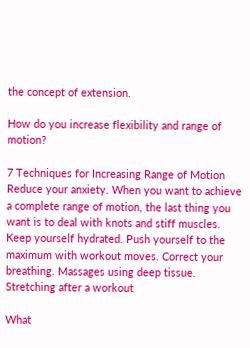the concept of extension.

How do you increase flexibility and range of motion?

7 Techniques for Increasing Range of Motion Reduce your anxiety. When you want to achieve a complete range of motion, the last thing you want is to deal with knots and stiff muscles. Keep yourself hydrated. Push yourself to the maximum with workout moves. Correct your breathing. Massages using deep tissue. Stretching after a workout

What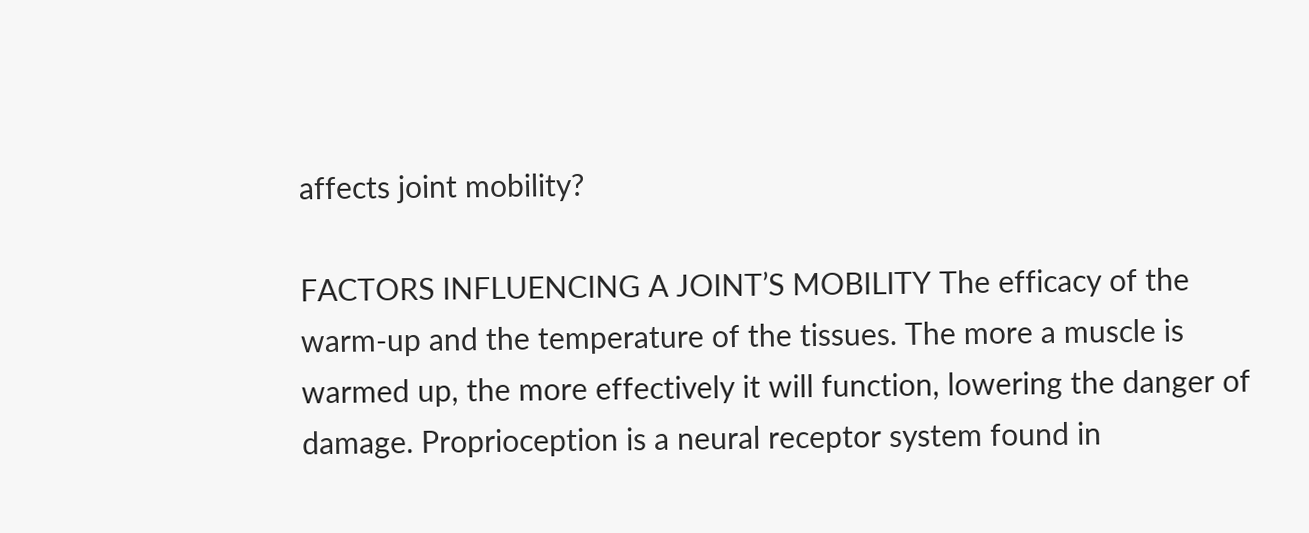affects joint mobility?

FACTORS INFLUENCING A JOINT’S MOBILITY The efficacy of the warm-up and the temperature of the tissues. The more a muscle is warmed up, the more effectively it will function, lowering the danger of damage. Proprioception is a neural receptor system found in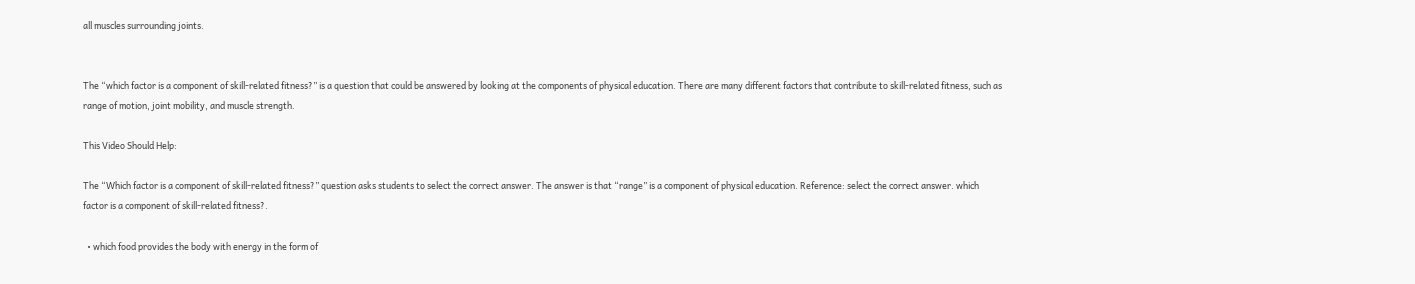all muscles surrounding joints.


The “which factor is a component of skill-related fitness?” is a question that could be answered by looking at the components of physical education. There are many different factors that contribute to skill-related fitness, such as range of motion, joint mobility, and muscle strength.

This Video Should Help:

The “Which factor is a component of skill-related fitness?” question asks students to select the correct answer. The answer is that “range” is a component of physical education. Reference: select the correct answer. which factor is a component of skill-related fitness?.

  • which food provides the body with energy in the form of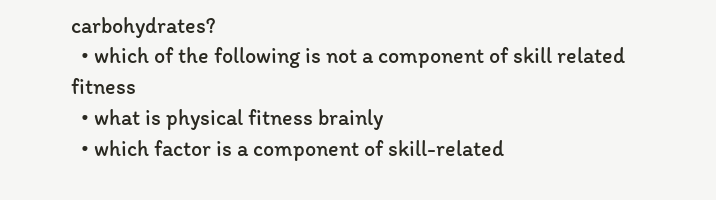carbohydrates?
  • which of the following is not a component of skill related fitness
  • what is physical fitness brainly
  • which factor is a component of skill-related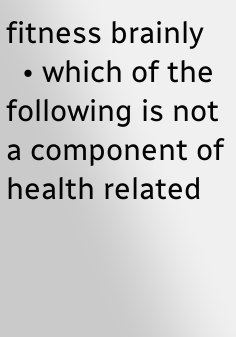fitness brainly
  • which of the following is not a component of health related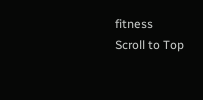fitness
Scroll to Top